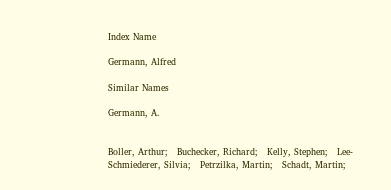Index Name

Germann, Alfred

Similar Names

Germann, A.


Boller, Arthur;   Buchecker, Richard;   Kelly, Stephen;   Lee-Schmiederer, Silvia;   Petrzilka, Martin;   Schadt, Martin;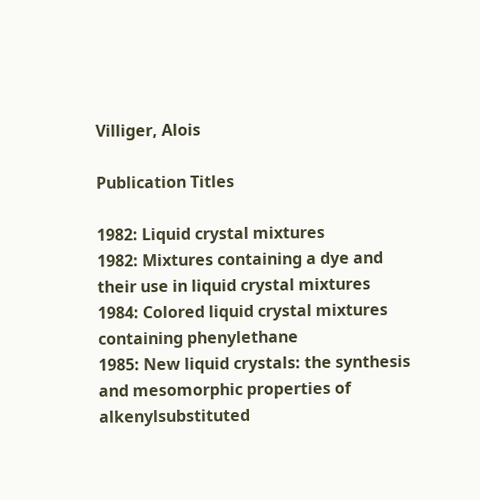Villiger, Alois

Publication Titles

1982: Liquid crystal mixtures
1982: Mixtures containing a dye and their use in liquid crystal mixtures
1984: Colored liquid crystal mixtures containing phenylethane
1985: New liquid crystals: the synthesis and mesomorphic properties of alkenylsubstituted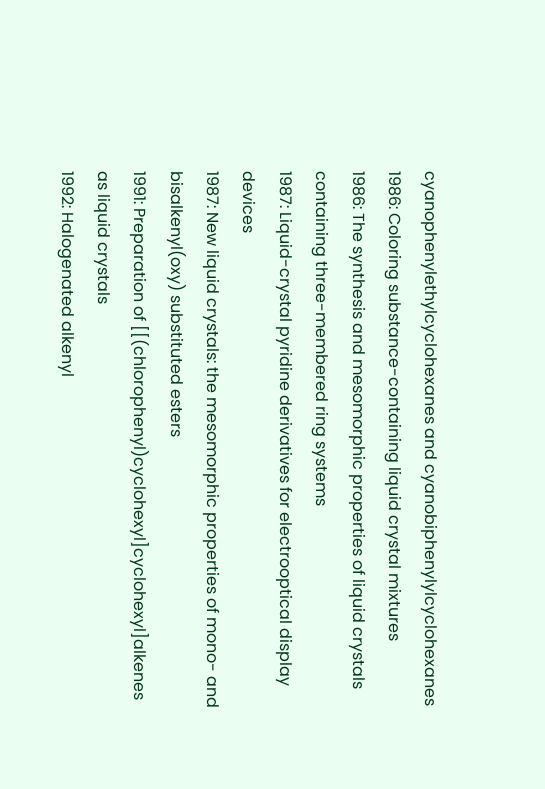cyanophenylethylcyclohexanes and cyanobiphenylylcyclohexanes
1986: Coloring substance-containing liquid crystal mixtures
1986: The synthesis and mesomorphic properties of liquid crystals containing three-membered ring systems
1987: Liquid-crystal pyridine derivatives for electrooptical display devices
1987: New liquid crystals: the mesomorphic properties of mono- and bisalkenyl(oxy) substituted esters
1991: Preparation of [[(chlorophenyl)cyclohexyl]cyclohexyl]alkenes as liquid crystals
1992: Halogenated alkenyl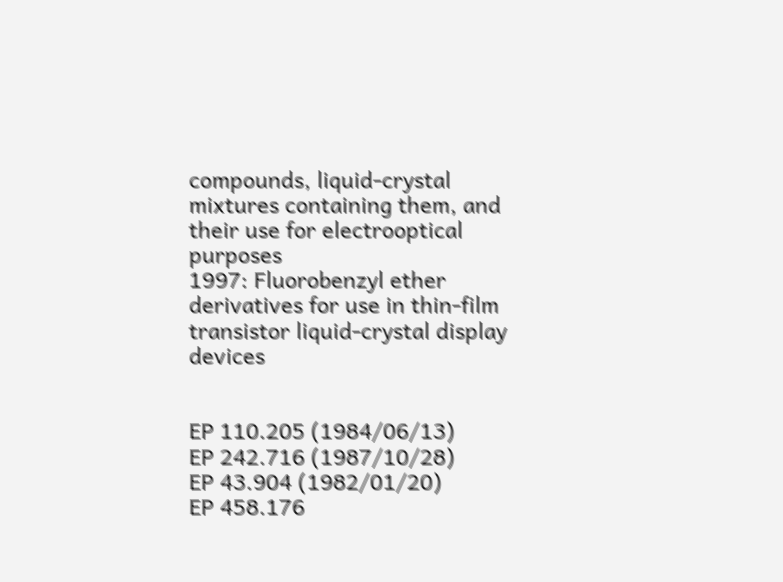compounds, liquid-crystal mixtures containing them, and their use for electrooptical purposes
1997: Fluorobenzyl ether derivatives for use in thin-film transistor liquid-crystal display devices


EP 110.205 (1984/06/13)
EP 242.716 (1987/10/28)
EP 43.904 (1982/01/20)
EP 458.176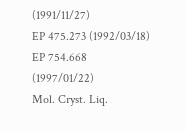(1991/11/27)
EP 475.273 (1992/03/18)
EP 754.668 (1997/01/22)
Mol. Cryst. Liq.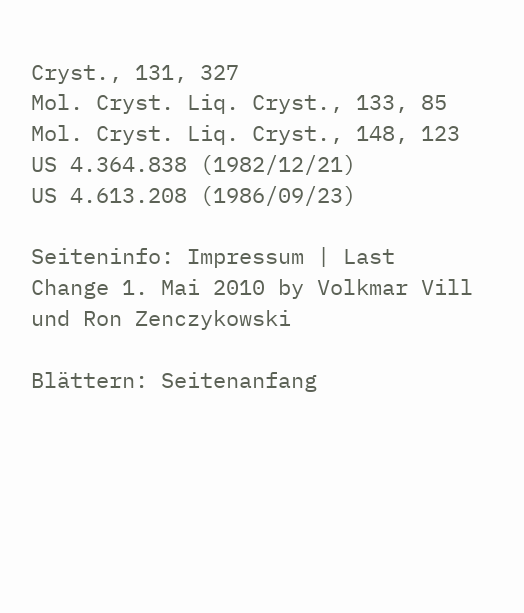Cryst., 131, 327
Mol. Cryst. Liq. Cryst., 133, 85
Mol. Cryst. Liq. Cryst., 148, 123
US 4.364.838 (1982/12/21)
US 4.613.208 (1986/09/23)

Seiteninfo: Impressum | Last Change 1. Mai 2010 by Volkmar Vill und Ron Zenczykowski

Blättern: Seitenanfang